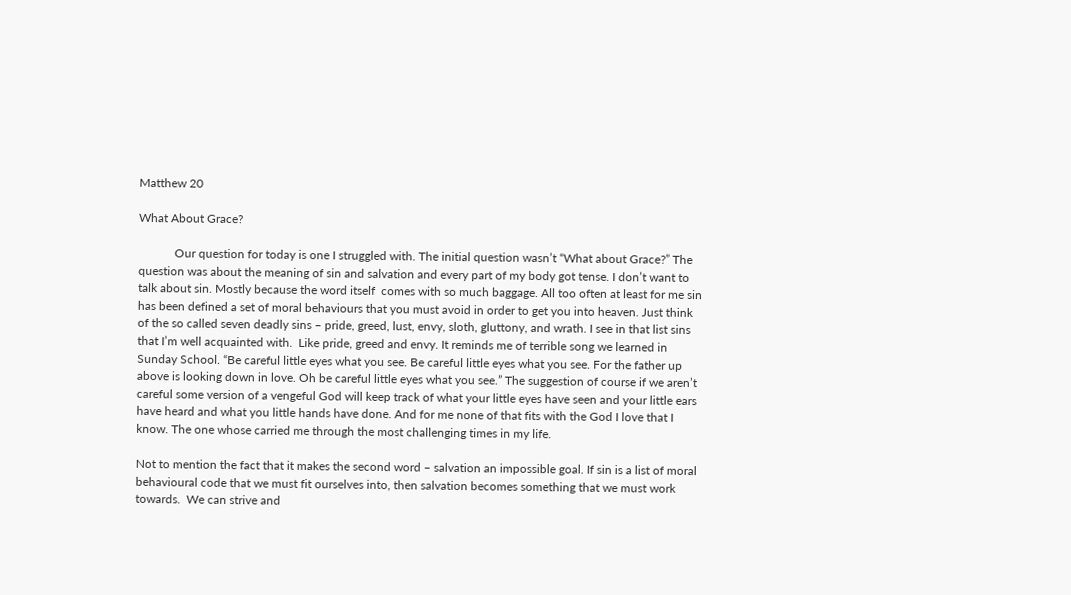Matthew 20

What About Grace?

            Our question for today is one I struggled with. The initial question wasn’t “What about Grace?” The question was about the meaning of sin and salvation and every part of my body got tense. I don’t want to talk about sin. Mostly because the word itself  comes with so much baggage. All too often at least for me sin has been defined a set of moral behaviours that you must avoid in order to get you into heaven. Just think of the so called seven deadly sins – pride, greed, lust, envy, sloth, gluttony, and wrath. I see in that list sins that I’m well acquainted with.  Like pride, greed and envy. It reminds me of terrible song we learned in Sunday School. “Be careful little eyes what you see. Be careful little eyes what you see. For the father up above is looking down in love. Oh be careful little eyes what you see.” The suggestion of course if we aren’t careful some version of a vengeful God will keep track of what your little eyes have seen and your little ears have heard and what you little hands have done. And for me none of that fits with the God I love that I know. The one whose carried me through the most challenging times in my life.

Not to mention the fact that it makes the second word – salvation an impossible goal. If sin is a list of moral behavioural code that we must fit ourselves into, then salvation becomes something that we must work towards.  We can strive and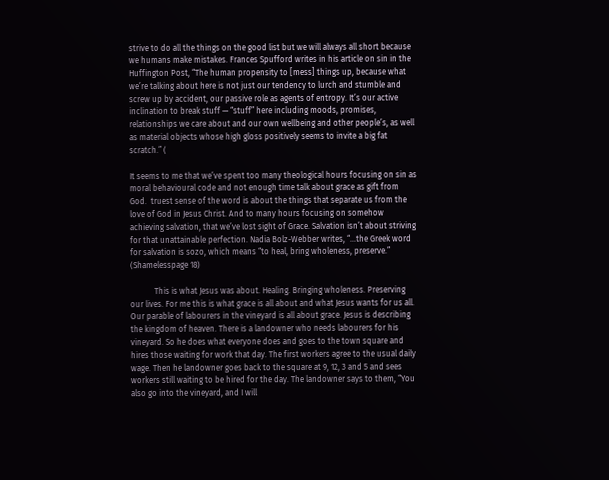strive to do all the things on the good list but we will always all short because we humans make mistakes. Frances Spufford writes in his article on sin in the Huffington Post, “The human propensity to [mess] things up, because what we’re talking about here is not just our tendency to lurch and stumble and screw up by accident, our passive role as agents of entropy. It’s our active inclination to break stuff — “stuff” here including moods, promises, relationships we care about and our own wellbeing and other people’s, as well as material objects whose high gloss positively seems to invite a big fat scratch.” (

It seems to me that we’ve spent too many theological hours focusing on sin as moral behavioural code and not enough time talk about grace as gift from God.  truest sense of the word is about the things that separate us from the love of God in Jesus Christ. And to many hours focusing on somehow achieving salvation, that we’ve lost sight of Grace. Salvation isn’t about striving for that unattainable perfection. Nadia Bolz-Webber writes, “…the Greek word for salvation is sozo, which means “to heal, bring wholeness, preserve.” (Shamelesspage 18)

            This is what Jesus was about. Healing. Bringing wholeness. Preserving our lives. For me this is what grace is all about and what Jesus wants for us all. Our parable of labourers in the vineyard is all about grace. Jesus is describing the kingdom of heaven. There is a landowner who needs labourers for his vineyard. So he does what everyone does and goes to the town square and hires those waiting for work that day. The first workers agree to the usual daily wage. Then he landowner goes back to the square at 9, 12, 3 and 5 and sees workers still waiting to be hired for the day. The landowner says to them, “You also go into the vineyard, and I will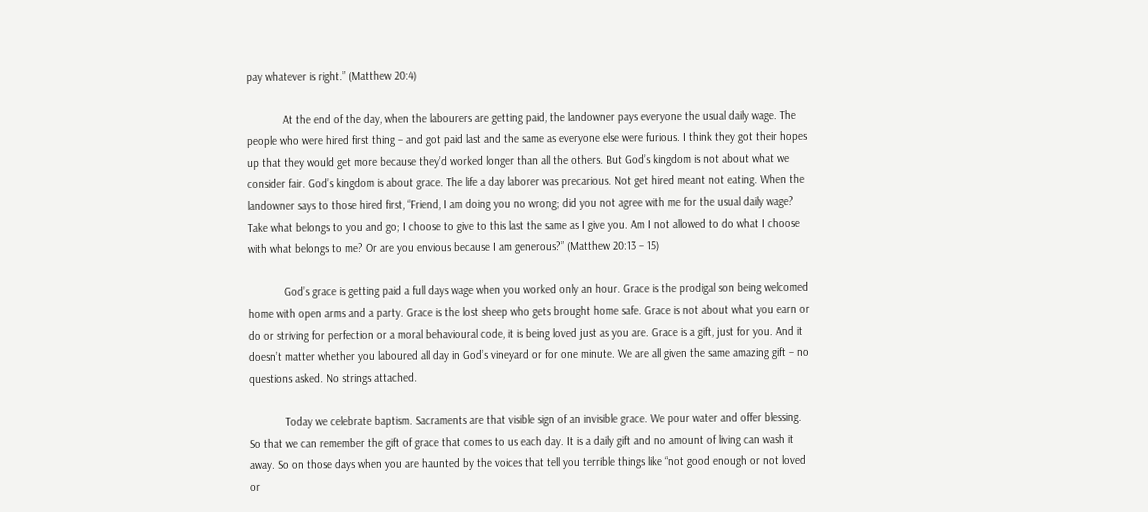pay whatever is right.” (Matthew 20:4)

            At the end of the day, when the labourers are getting paid, the landowner pays everyone the usual daily wage. The people who were hired first thing – and got paid last and the same as everyone else were furious. I think they got their hopes up that they would get more because they’d worked longer than all the others. But God’s kingdom is not about what we consider fair. God’s kingdom is about grace. The life a day laborer was precarious. Not get hired meant not eating. When the landowner says to those hired first, “Friend, I am doing you no wrong; did you not agree with me for the usual daily wage? Take what belongs to you and go; I choose to give to this last the same as I give you. Am I not allowed to do what I choose with what belongs to me? Or are you envious because I am generous?” (Matthew 20:13 – 15)

            God’s grace is getting paid a full days wage when you worked only an hour. Grace is the prodigal son being welcomed home with open arms and a party. Grace is the lost sheep who gets brought home safe. Grace is not about what you earn or do or striving for perfection or a moral behavioural code, it is being loved just as you are. Grace is a gift, just for you. And it doesn’t matter whether you laboured all day in God’s vineyard or for one minute. We are all given the same amazing gift – no questions asked. No strings attached.

            Today we celebrate baptism. Sacraments are that visible sign of an invisible grace. We pour water and offer blessing. So that we can remember the gift of grace that comes to us each day. It is a daily gift and no amount of living can wash it away. So on those days when you are haunted by the voices that tell you terrible things like “not good enough or not loved or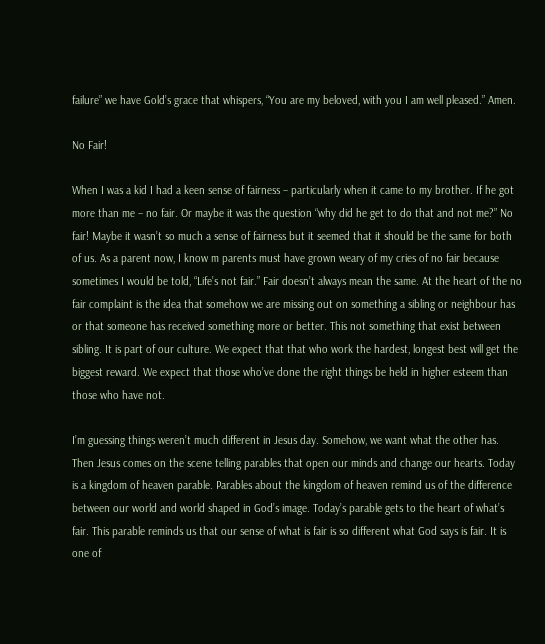failure” we have Gold’s grace that whispers, “You are my beloved, with you I am well pleased.” Amen.

No Fair!

When I was a kid I had a keen sense of fairness – particularly when it came to my brother. If he got more than me – no fair. Or maybe it was the question “why did he get to do that and not me?” No fair! Maybe it wasn’t so much a sense of fairness but it seemed that it should be the same for both of us. As a parent now, I know m parents must have grown weary of my cries of no fair because sometimes I would be told, “Life’s not fair.” Fair doesn’t always mean the same. At the heart of the no fair complaint is the idea that somehow we are missing out on something a sibling or neighbour has or that someone has received something more or better. This not something that exist between sibling. It is part of our culture. We expect that that who work the hardest, longest best will get the biggest reward. We expect that those who’ve done the right things be held in higher esteem than those who have not.

I’m guessing things weren’t much different in Jesus day. Somehow, we want what the other has. Then Jesus comes on the scene telling parables that open our minds and change our hearts. Today is a kingdom of heaven parable. Parables about the kingdom of heaven remind us of the difference between our world and world shaped in God’s image. Today’s parable gets to the heart of what’s fair. This parable reminds us that our sense of what is fair is so different what God says is fair. It is one of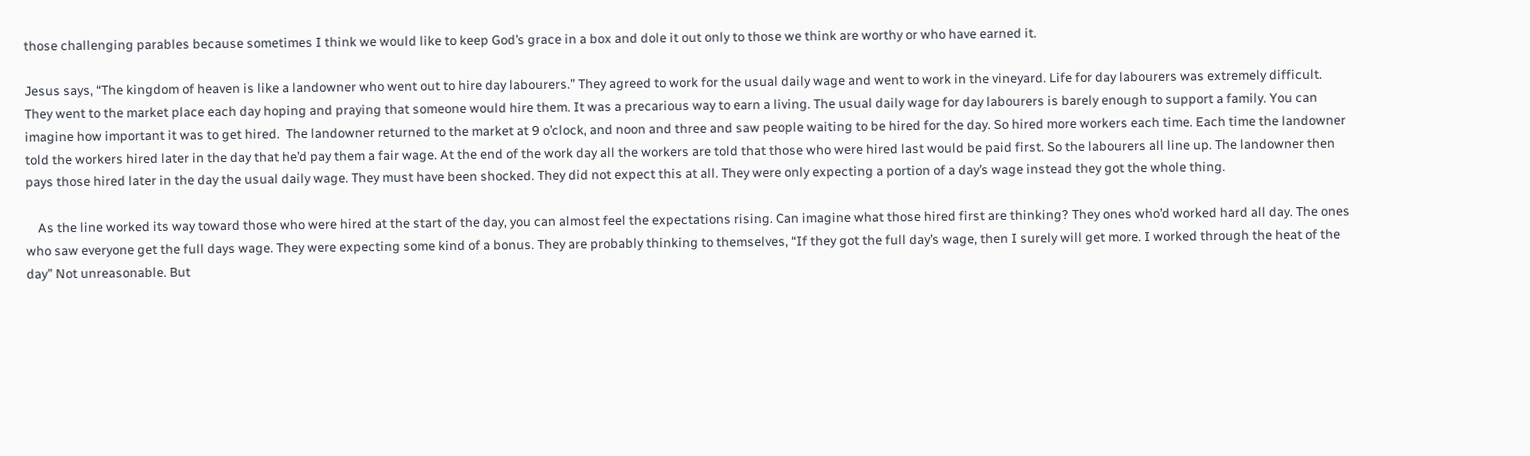those challenging parables because sometimes I think we would like to keep God’s grace in a box and dole it out only to those we think are worthy or who have earned it.

Jesus says, “The kingdom of heaven is like a landowner who went out to hire day labourers.” They agreed to work for the usual daily wage and went to work in the vineyard. Life for day labourers was extremely difficult. They went to the market place each day hoping and praying that someone would hire them. It was a precarious way to earn a living. The usual daily wage for day labourers is barely enough to support a family. You can imagine how important it was to get hired.  The landowner returned to the market at 9 o’clock, and noon and three and saw people waiting to be hired for the day. So hired more workers each time. Each time the landowner told the workers hired later in the day that he’d pay them a fair wage. At the end of the work day all the workers are told that those who were hired last would be paid first. So the labourers all line up. The landowner then pays those hired later in the day the usual daily wage. They must have been shocked. They did not expect this at all. They were only expecting a portion of a day’s wage instead they got the whole thing.

    As the line worked its way toward those who were hired at the start of the day, you can almost feel the expectations rising. Can imagine what those hired first are thinking? They ones who’d worked hard all day. The ones who saw everyone get the full days wage. They were expecting some kind of a bonus. They are probably thinking to themselves, “If they got the full day’s wage, then I surely will get more. I worked through the heat of the day” Not unreasonable. But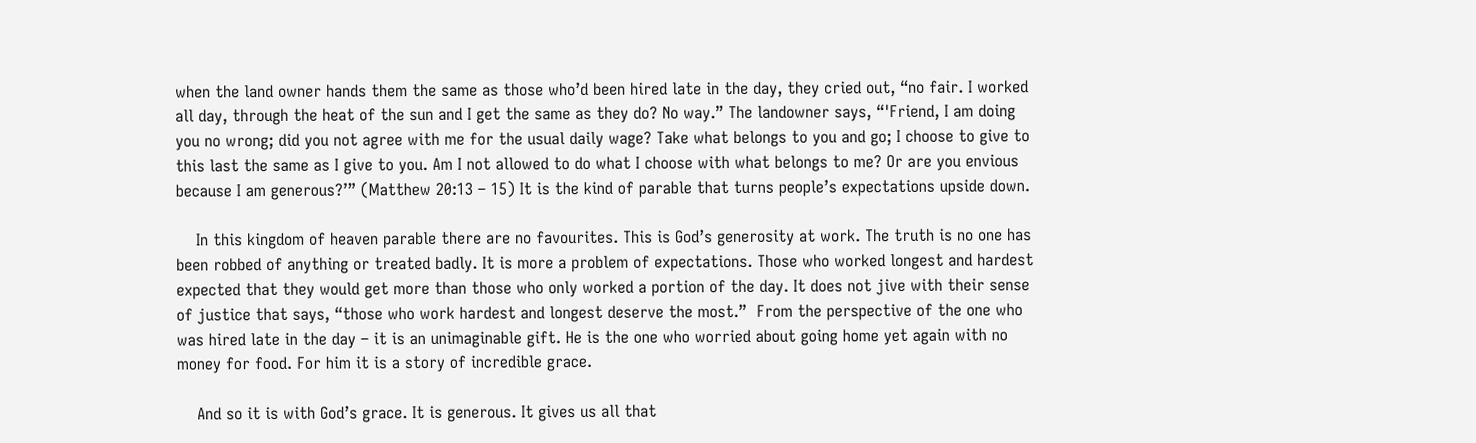when the land owner hands them the same as those who’d been hired late in the day, they cried out, “no fair. I worked all day, through the heat of the sun and I get the same as they do? No way.” The landowner says, “'Friend, I am doing you no wrong; did you not agree with me for the usual daily wage? Take what belongs to you and go; I choose to give to this last the same as I give to you. Am I not allowed to do what I choose with what belongs to me? Or are you envious because I am generous?’” (Matthew 20:13 – 15) It is the kind of parable that turns people’s expectations upside down.

    In this kingdom of heaven parable there are no favourites. This is God’s generosity at work. The truth is no one has been robbed of anything or treated badly. It is more a problem of expectations. Those who worked longest and hardest expected that they would get more than those who only worked a portion of the day. It does not jive with their sense of justice that says, “those who work hardest and longest deserve the most.”  From the perspective of the one who was hired late in the day – it is an unimaginable gift. He is the one who worried about going home yet again with no money for food. For him it is a story of incredible grace.

    And so it is with God’s grace. It is generous. It gives us all that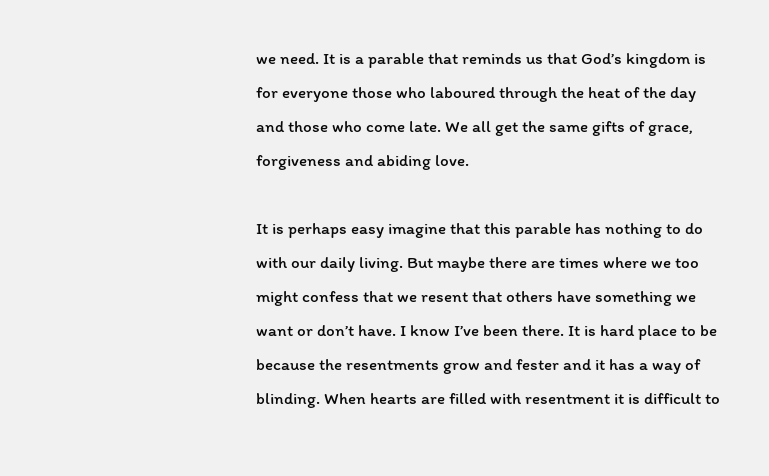we need. It is a parable that reminds us that God’s kingdom is for everyone those who laboured through the heat of the day and those who come late. We all get the same gifts of grace, forgiveness and abiding love.

It is perhaps easy imagine that this parable has nothing to do with our daily living. But maybe there are times where we too might confess that we resent that others have something we want or don’t have. I know I’ve been there. It is hard place to be because the resentments grow and fester and it has a way of blinding. When hearts are filled with resentment it is difficult to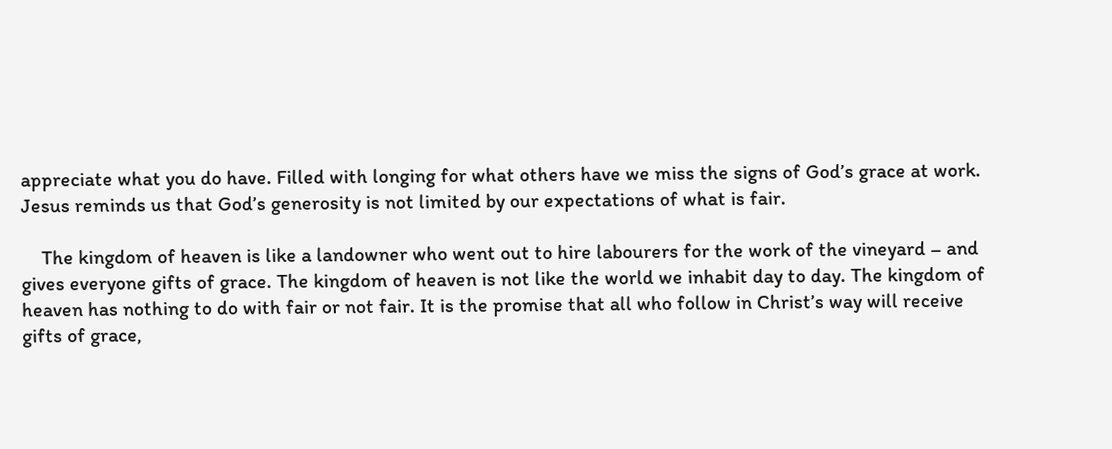appreciate what you do have. Filled with longing for what others have we miss the signs of God’s grace at work. Jesus reminds us that God’s generosity is not limited by our expectations of what is fair.

    The kingdom of heaven is like a landowner who went out to hire labourers for the work of the vineyard – and gives everyone gifts of grace. The kingdom of heaven is not like the world we inhabit day to day. The kingdom of heaven has nothing to do with fair or not fair. It is the promise that all who follow in Christ’s way will receive gifts of grace,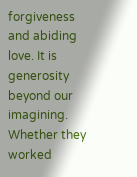forgiveness and abiding love. It is generosity beyond our imagining. Whether they worked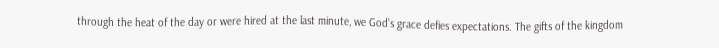through the heat of the day or were hired at the last minute, we God’s grace defies expectations. The gifts of the kingdom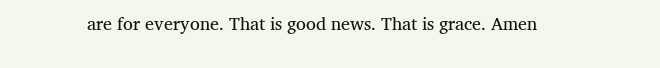are for everyone. That is good news. That is grace. Amen